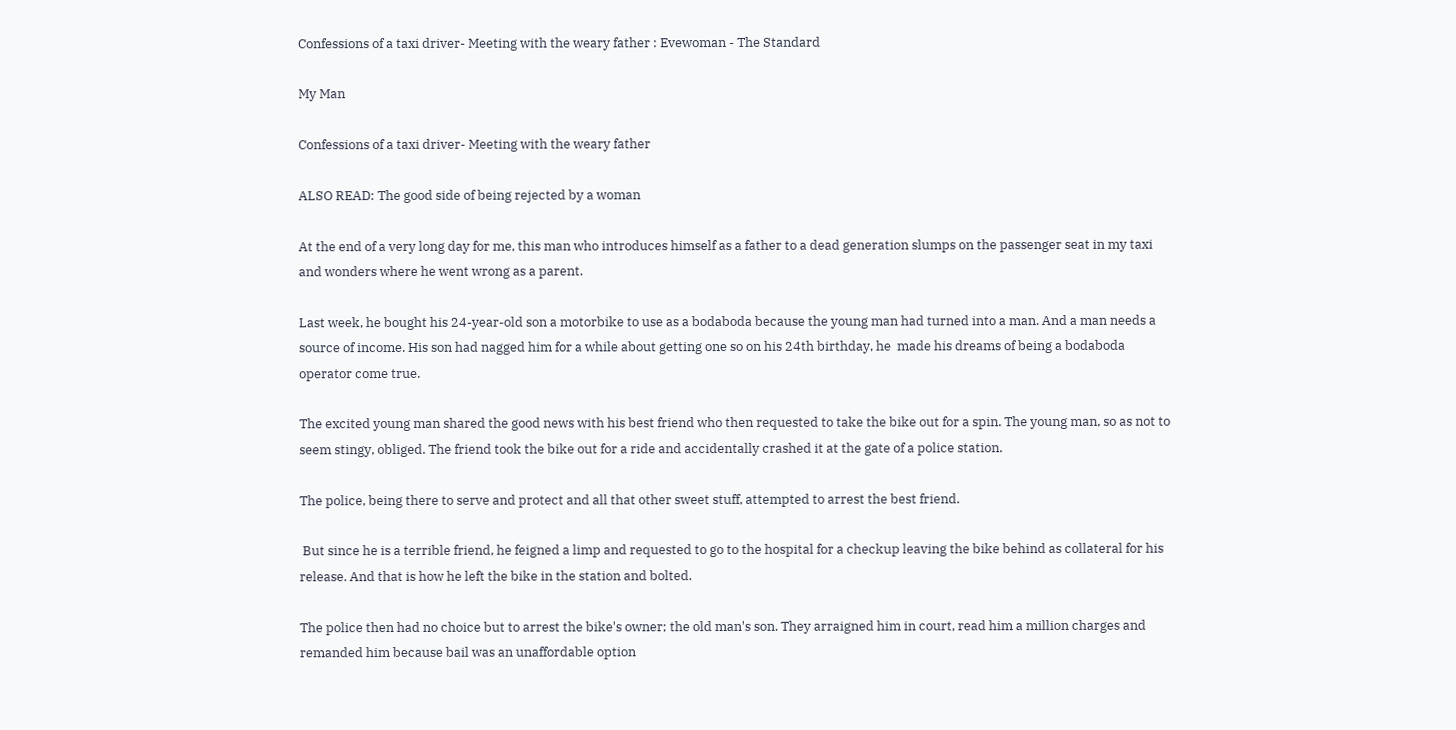Confessions of a taxi driver- Meeting with the weary father : Evewoman - The Standard

My Man

Confessions of a taxi driver- Meeting with the weary father

ALSO READ: The good side of being rejected by a woman

At the end of a very long day for me, this man who introduces himself as a father to a dead generation slumps on the passenger seat in my taxi and wonders where he went wrong as a parent.

Last week, he bought his 24-year-old son a motorbike to use as a bodaboda because the young man had turned into a man. And a man needs a source of income. His son had nagged him for a while about getting one so on his 24th birthday, he  made his dreams of being a bodaboda operator come true.

The excited young man shared the good news with his best friend who then requested to take the bike out for a spin. The young man, so as not to seem stingy, obliged. The friend took the bike out for a ride and accidentally crashed it at the gate of a police station.

The police, being there to serve and protect and all that other sweet stuff, attempted to arrest the best friend.

 But since he is a terrible friend, he feigned a limp and requested to go to the hospital for a checkup leaving the bike behind as collateral for his release. And that is how he left the bike in the station and bolted.

The police then had no choice but to arrest the bike's owner; the old man's son. They arraigned him in court, read him a million charges and remanded him because bail was an unaffordable option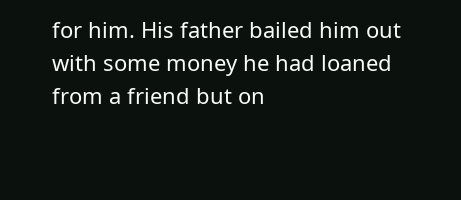for him. His father bailed him out with some money he had loaned from a friend but on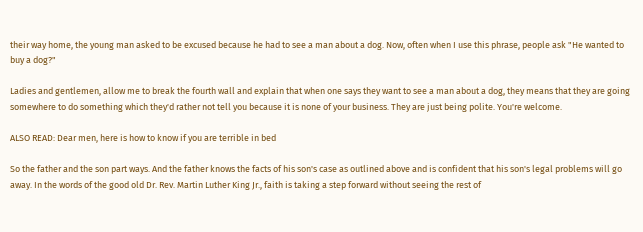their way home, the young man asked to be excused because he had to see a man about a dog. Now, often when I use this phrase, people ask "He wanted to buy a dog?"

Ladies and gentlemen, allow me to break the fourth wall and explain that when one says they want to see a man about a dog, they means that they are going somewhere to do something which they'd rather not tell you because it is none of your business. They are just being polite. You're welcome.

ALSO READ: Dear men, here is how to know if you are terrible in bed

So the father and the son part ways. And the father knows the facts of his son's case as outlined above and is confident that his son's legal problems will go away. In the words of the good old Dr. Rev. Martin Luther King Jr., faith is taking a step forward without seeing the rest of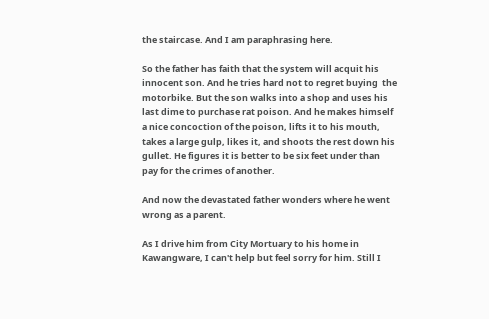the staircase. And I am paraphrasing here.

So the father has faith that the system will acquit his innocent son. And he tries hard not to regret buying  the motorbike. But the son walks into a shop and uses his last dime to purchase rat poison. And he makes himself a nice concoction of the poison, lifts it to his mouth, takes a large gulp, likes it, and shoots the rest down his gullet. He figures it is better to be six feet under than pay for the crimes of another.

And now the devastated father wonders where he went wrong as a parent.

As I drive him from City Mortuary to his home in Kawangware, I can't help but feel sorry for him. Still I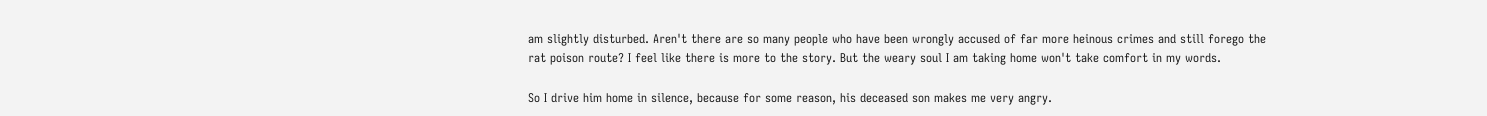am slightly disturbed. Aren't there are so many people who have been wrongly accused of far more heinous crimes and still forego the rat poison route? I feel like there is more to the story. But the weary soul I am taking home won't take comfort in my words.

So I drive him home in silence, because for some reason, his deceased son makes me very angry.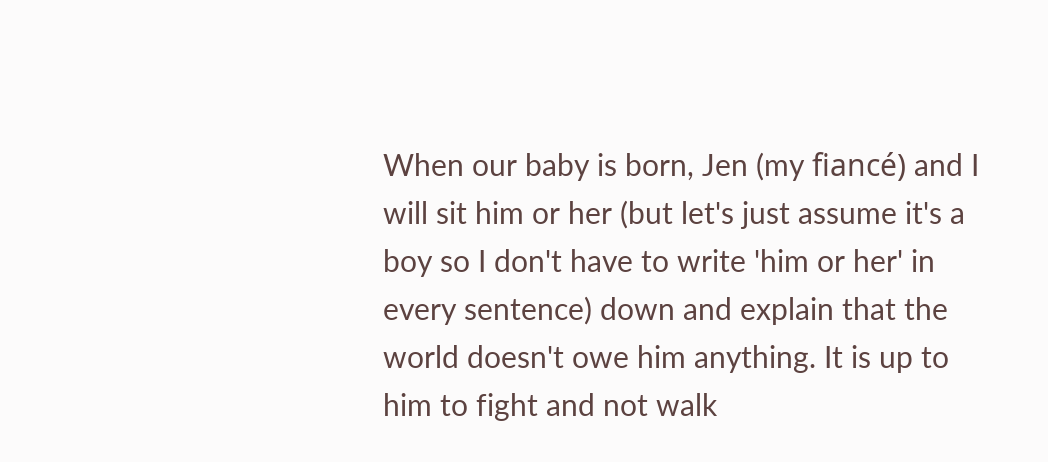When our baby is born, Jen (my fiancé) and I will sit him or her (but let's just assume it's a boy so I don't have to write 'him or her' in every sentence) down and explain that the world doesn't owe him anything. It is up to him to fight and not walk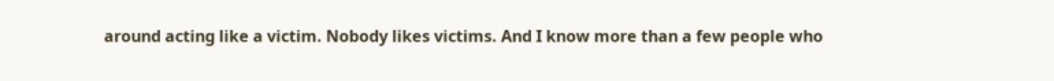around acting like a victim. Nobody likes victims. And I know more than a few people who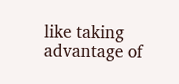like taking advantage of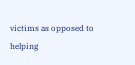victims as opposed to helping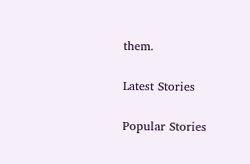them.

Latest Stories

Popular Stories